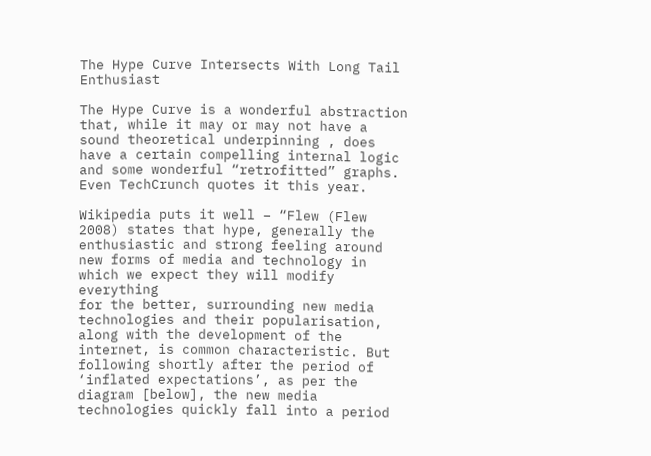The Hype Curve Intersects With Long Tail Enthusiast

The Hype Curve is a wonderful abstraction that, while it may or may not have a sound theoretical underpinning , does have a certain compelling internal logic and some wonderful “retrofitted” graphs. Even TechCrunch quotes it this year.

Wikipedia puts it well – “Flew (Flew 2008) states that hype, generally the enthusiastic and strong feeling around
new forms of media and technology in which we expect they will modify everything
for the better, surrounding new media technologies and their popularisation,
along with the development of the internet, is common characteristic. But
following shortly after the period of ‘inflated expectations’, as per the
diagram [below], the new media technologies quickly fall into a period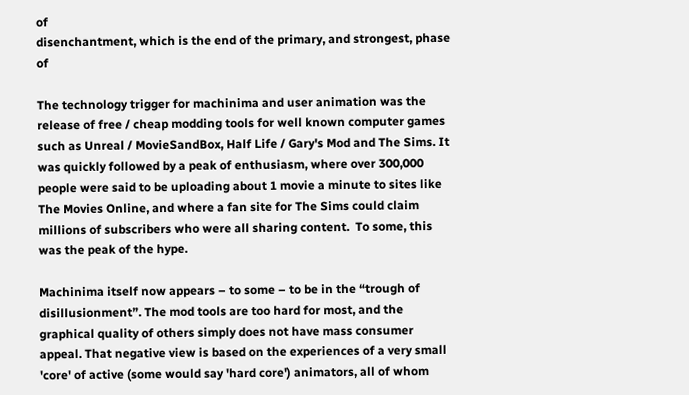of
disenchantment, which is the end of the primary, and strongest, phase of

The technology trigger for machinima and user animation was the release of free / cheap modding tools for well known computer games such as Unreal / MovieSandBox, Half Life / Gary's Mod and The Sims. It was quickly followed by a peak of enthusiasm, where over 300,000 people were said to be uploading about 1 movie a minute to sites like The Movies Online, and where a fan site for The Sims could claim millions of subscribers who were all sharing content.  To some, this was the peak of the hype.

Machinima itself now appears – to some – to be in the “trough of disillusionment”. The mod tools are too hard for most, and the graphical quality of others simply does not have mass consumer appeal. That negative view is based on the experiences of a very small 'core' of active (some would say 'hard core') animators, all of whom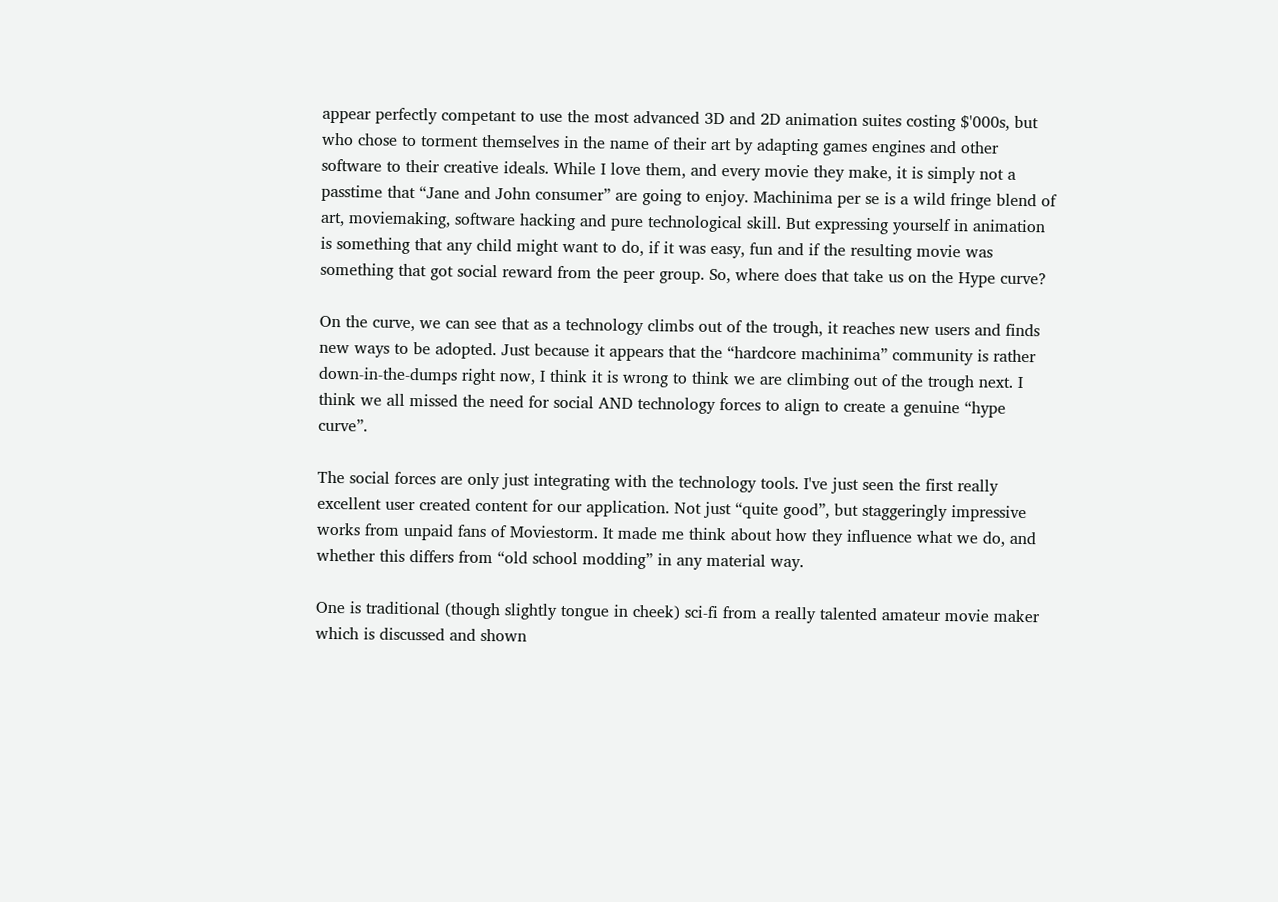appear perfectly competant to use the most advanced 3D and 2D animation suites costing $'000s, but who chose to torment themselves in the name of their art by adapting games engines and other software to their creative ideals. While I love them, and every movie they make, it is simply not a passtime that “Jane and John consumer” are going to enjoy. Machinima per se is a wild fringe blend of art, moviemaking, software hacking and pure technological skill. But expressing yourself in animation is something that any child might want to do, if it was easy, fun and if the resulting movie was something that got social reward from the peer group. So, where does that take us on the Hype curve?

On the curve, we can see that as a technology climbs out of the trough, it reaches new users and finds new ways to be adopted. Just because it appears that the “hardcore machinima” community is rather down-in-the-dumps right now, I think it is wrong to think we are climbing out of the trough next. I think we all missed the need for social AND technology forces to align to create a genuine “hype curve”.

The social forces are only just integrating with the technology tools. I've just seen the first really excellent user created content for our application. Not just “quite good”, but staggeringly impressive works from unpaid fans of Moviestorm. It made me think about how they influence what we do, and whether this differs from “old school modding” in any material way.

One is traditional (though slightly tongue in cheek) sci-fi from a really talented amateur movie maker which is discussed and shown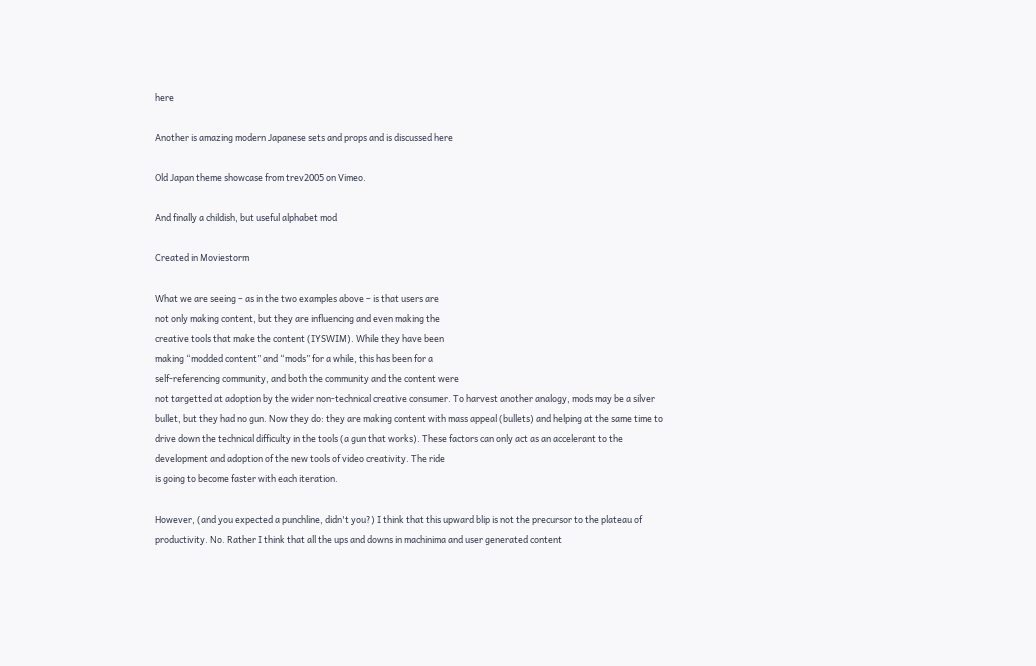here

Another is amazing modern Japanese sets and props and is discussed here

Old Japan theme showcase from trev2005 on Vimeo.

And finally a childish, but useful alphabet mod

Created in Moviestorm

What we are seeing – as in the two examples above – is that users are
not only making content, but they are influencing and even making the
creative tools that make the content (IYSWIM). While they have been
making “modded content” and “mods” for a while, this has been for a
self-referencing community, and both the community and the content were
not targetted at adoption by the wider non-technical creative consumer. To harvest another analogy, mods may be a silver bullet, but they had no gun. Now they do: they are making content with mass appeal (bullets) and helping at the same time to drive down the technical difficulty in the tools (a gun that works). These factors can only act as an accelerant to the
development and adoption of the new tools of video creativity. The ride
is going to become faster with each iteration.

However, (and you expected a punchline, didn't you?) I think that this upward blip is not the precursor to the plateau of productivity. No. Rather I think that all the ups and downs in machinima and user generated content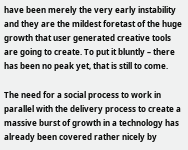have been merely the very early instability and they are the mildest foretast of the huge growth that user generated creative tools are going to create. To put it bluntly – there has been no peak yet, that is still to come.

The need for a social process to work in parallel with the delivery process to create a massive burst of growth in a technology has already been covered rather nicely by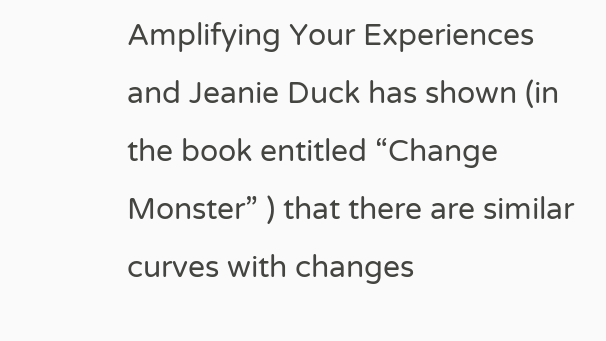Amplifying Your Experiences  and Jeanie Duck has shown (in the book entitled “Change Monster” ) that there are similar curves with changes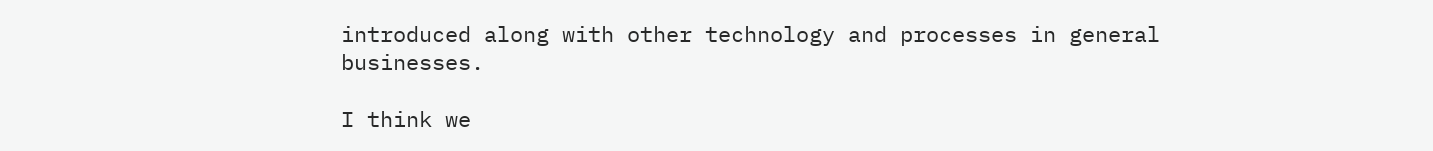introduced along with other technology and processes in general businesses.

I think we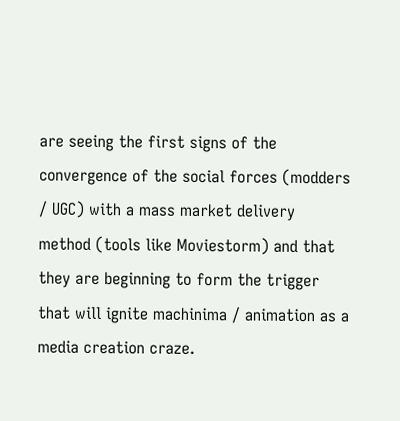are seeing the first signs of the convergence of the social forces (modders / UGC) with a mass market delivery method (tools like Moviestorm) and that they are beginning to form the trigger that will ignite machinima / animation as a media creation craze.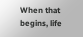When that begins, life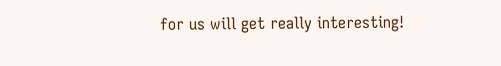for us will get really interesting!